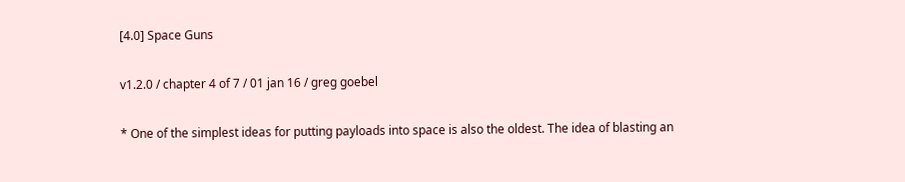[4.0] Space Guns

v1.2.0 / chapter 4 of 7 / 01 jan 16 / greg goebel

* One of the simplest ideas for putting payloads into space is also the oldest. The idea of blasting an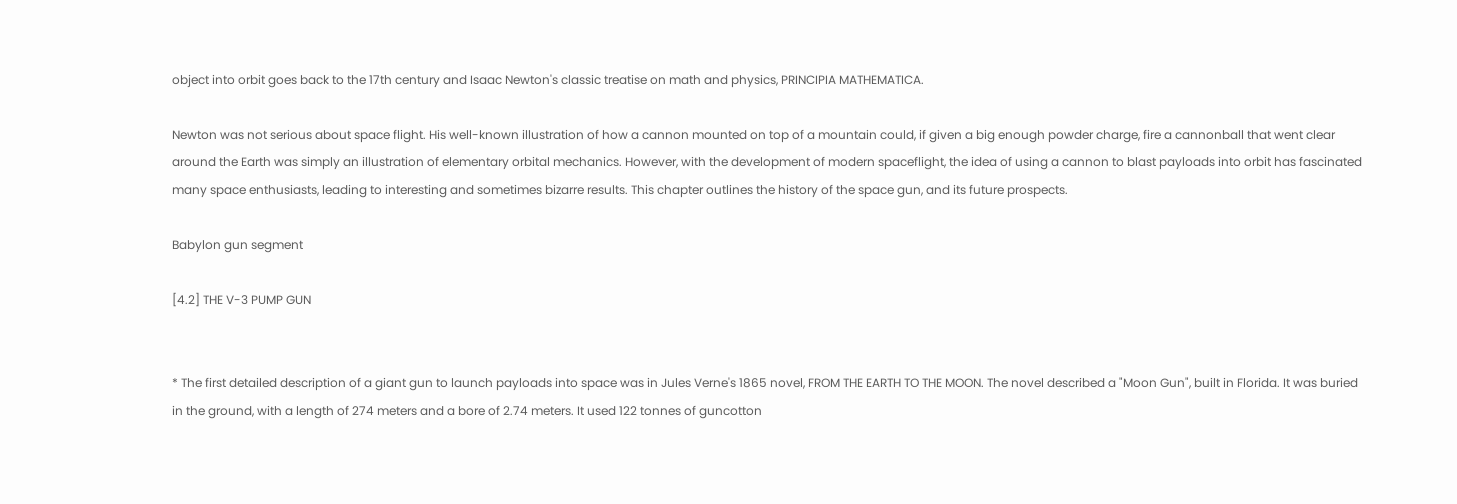object into orbit goes back to the 17th century and Isaac Newton's classic treatise on math and physics, PRINCIPIA MATHEMATICA.

Newton was not serious about space flight. His well-known illustration of how a cannon mounted on top of a mountain could, if given a big enough powder charge, fire a cannonball that went clear around the Earth was simply an illustration of elementary orbital mechanics. However, with the development of modern spaceflight, the idea of using a cannon to blast payloads into orbit has fascinated many space enthusiasts, leading to interesting and sometimes bizarre results. This chapter outlines the history of the space gun, and its future prospects.

Babylon gun segment

[4.2] THE V-3 PUMP GUN


* The first detailed description of a giant gun to launch payloads into space was in Jules Verne's 1865 novel, FROM THE EARTH TO THE MOON. The novel described a "Moon Gun", built in Florida. It was buried in the ground, with a length of 274 meters and a bore of 2.74 meters. It used 122 tonnes of guncotton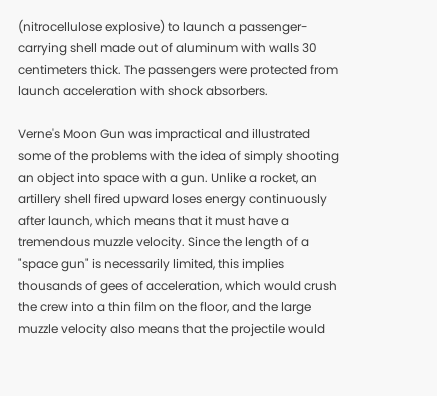(nitrocellulose explosive) to launch a passenger-carrying shell made out of aluminum with walls 30 centimeters thick. The passengers were protected from launch acceleration with shock absorbers.

Verne's Moon Gun was impractical and illustrated some of the problems with the idea of simply shooting an object into space with a gun. Unlike a rocket, an artillery shell fired upward loses energy continuously after launch, which means that it must have a tremendous muzzle velocity. Since the length of a "space gun" is necessarily limited, this implies thousands of gees of acceleration, which would crush the crew into a thin film on the floor, and the large muzzle velocity also means that the projectile would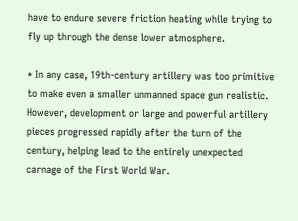have to endure severe friction heating while trying to fly up through the dense lower atmosphere.

* In any case, 19th-century artillery was too primitive to make even a smaller unmanned space gun realistic. However, development or large and powerful artillery pieces progressed rapidly after the turn of the century, helping lead to the entirely unexpected carnage of the First World War.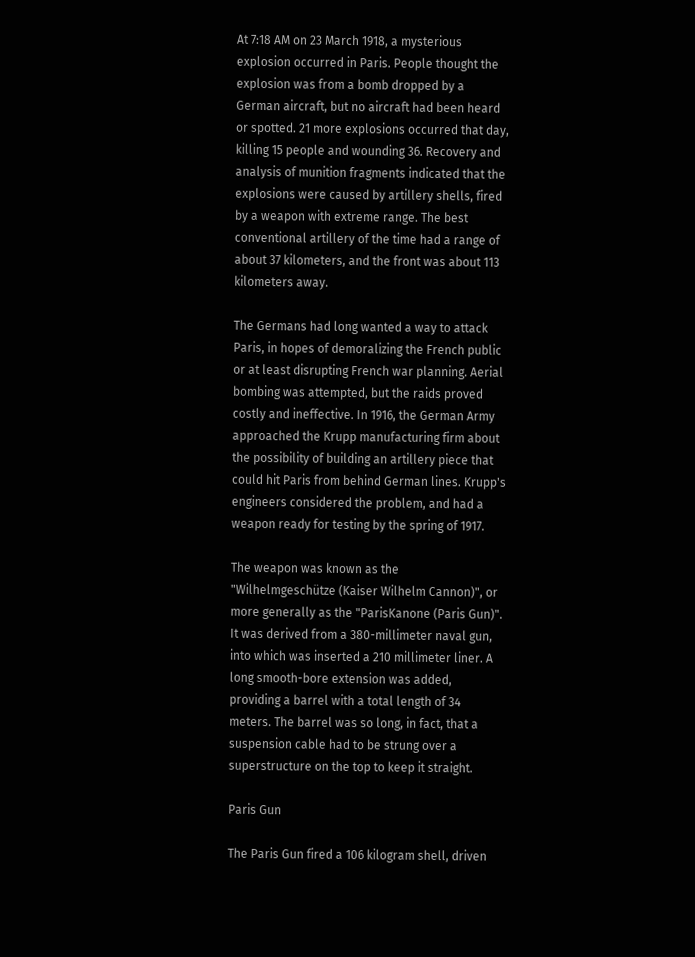At 7:18 AM on 23 March 1918, a mysterious explosion occurred in Paris. People thought the explosion was from a bomb dropped by a German aircraft, but no aircraft had been heard or spotted. 21 more explosions occurred that day, killing 15 people and wounding 36. Recovery and analysis of munition fragments indicated that the explosions were caused by artillery shells, fired by a weapon with extreme range. The best conventional artillery of the time had a range of about 37 kilometers, and the front was about 113 kilometers away.

The Germans had long wanted a way to attack Paris, in hopes of demoralizing the French public or at least disrupting French war planning. Aerial bombing was attempted, but the raids proved costly and ineffective. In 1916, the German Army approached the Krupp manufacturing firm about the possibility of building an artillery piece that could hit Paris from behind German lines. Krupp's engineers considered the problem, and had a weapon ready for testing by the spring of 1917.

The weapon was known as the "Wilhelmgeschütze (Kaiser Wilhelm Cannon)", or more generally as the "ParisKanone (Paris Gun)". It was derived from a 380-millimeter naval gun, into which was inserted a 210 millimeter liner. A long smooth-bore extension was added, providing a barrel with a total length of 34 meters. The barrel was so long, in fact, that a suspension cable had to be strung over a superstructure on the top to keep it straight.

Paris Gun

The Paris Gun fired a 106 kilogram shell, driven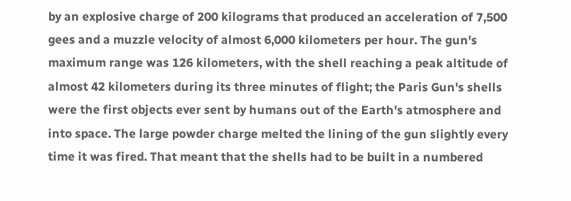by an explosive charge of 200 kilograms that produced an acceleration of 7,500 gees and a muzzle velocity of almost 6,000 kilometers per hour. The gun's maximum range was 126 kilometers, with the shell reaching a peak altitude of almost 42 kilometers during its three minutes of flight; the Paris Gun's shells were the first objects ever sent by humans out of the Earth's atmosphere and into space. The large powder charge melted the lining of the gun slightly every time it was fired. That meant that the shells had to be built in a numbered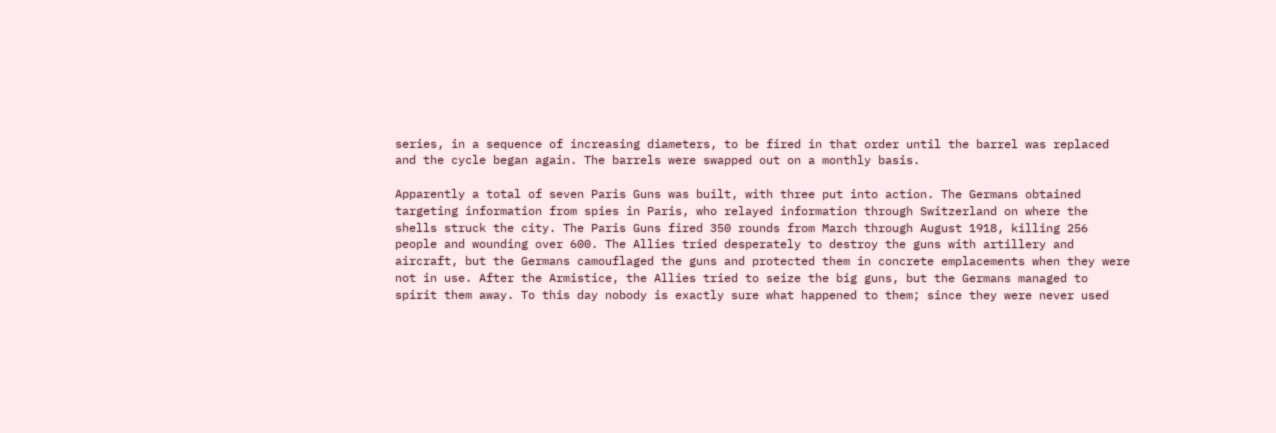series, in a sequence of increasing diameters, to be fired in that order until the barrel was replaced and the cycle began again. The barrels were swapped out on a monthly basis.

Apparently a total of seven Paris Guns was built, with three put into action. The Germans obtained targeting information from spies in Paris, who relayed information through Switzerland on where the shells struck the city. The Paris Guns fired 350 rounds from March through August 1918, killing 256 people and wounding over 600. The Allies tried desperately to destroy the guns with artillery and aircraft, but the Germans camouflaged the guns and protected them in concrete emplacements when they were not in use. After the Armistice, the Allies tried to seize the big guns, but the Germans managed to spirit them away. To this day nobody is exactly sure what happened to them; since they were never used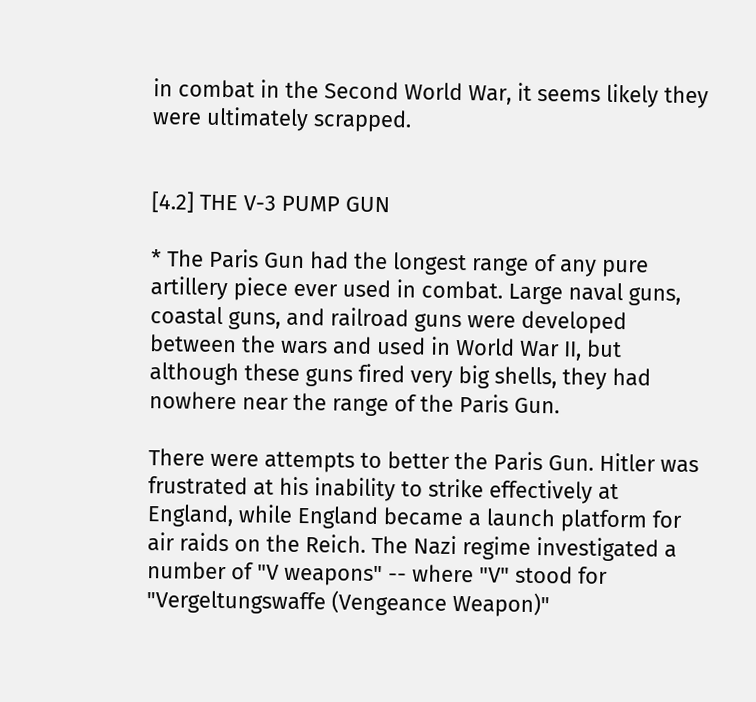in combat in the Second World War, it seems likely they were ultimately scrapped.


[4.2] THE V-3 PUMP GUN

* The Paris Gun had the longest range of any pure artillery piece ever used in combat. Large naval guns, coastal guns, and railroad guns were developed between the wars and used in World War II, but although these guns fired very big shells, they had nowhere near the range of the Paris Gun.

There were attempts to better the Paris Gun. Hitler was frustrated at his inability to strike effectively at England, while England became a launch platform for air raids on the Reich. The Nazi regime investigated a number of "V weapons" -- where "V" stood for "Vergeltungswaffe (Vengeance Weapon)"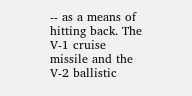-- as a means of hitting back. The V-1 cruise missile and the V-2 ballistic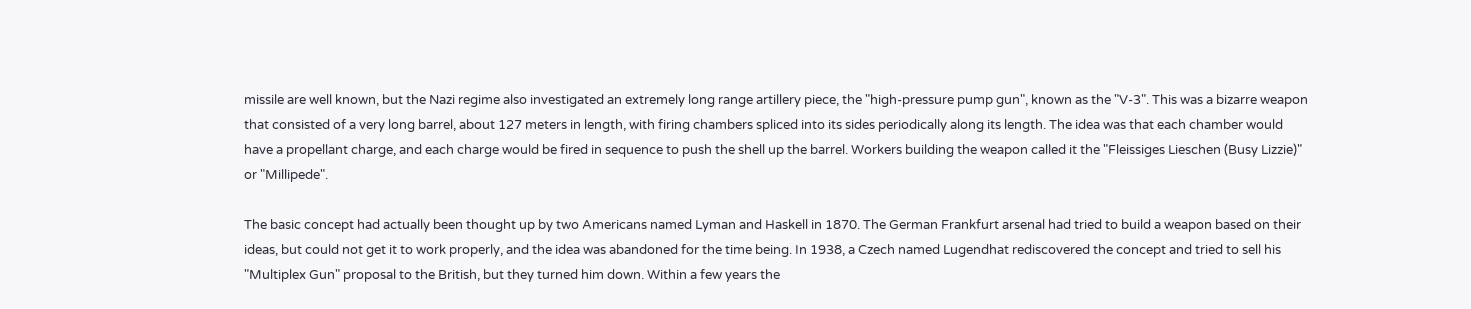missile are well known, but the Nazi regime also investigated an extremely long range artillery piece, the "high-pressure pump gun", known as the "V-3". This was a bizarre weapon that consisted of a very long barrel, about 127 meters in length, with firing chambers spliced into its sides periodically along its length. The idea was that each chamber would have a propellant charge, and each charge would be fired in sequence to push the shell up the barrel. Workers building the weapon called it the "Fleissiges Lieschen (Busy Lizzie)" or "Millipede".

The basic concept had actually been thought up by two Americans named Lyman and Haskell in 1870. The German Frankfurt arsenal had tried to build a weapon based on their ideas, but could not get it to work properly, and the idea was abandoned for the time being. In 1938, a Czech named Lugendhat rediscovered the concept and tried to sell his "Multiplex Gun" proposal to the British, but they turned him down. Within a few years the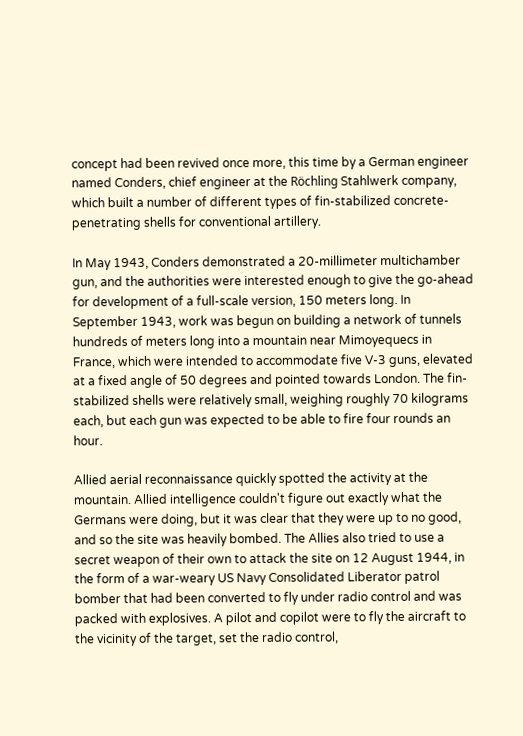concept had been revived once more, this time by a German engineer named Conders, chief engineer at the Röchling Stahlwerk company, which built a number of different types of fin-stabilized concrete-penetrating shells for conventional artillery.

In May 1943, Conders demonstrated a 20-millimeter multichamber gun, and the authorities were interested enough to give the go-ahead for development of a full-scale version, 150 meters long. In September 1943, work was begun on building a network of tunnels hundreds of meters long into a mountain near Mimoyequecs in France, which were intended to accommodate five V-3 guns, elevated at a fixed angle of 50 degrees and pointed towards London. The fin-stabilized shells were relatively small, weighing roughly 70 kilograms each, but each gun was expected to be able to fire four rounds an hour.

Allied aerial reconnaissance quickly spotted the activity at the mountain. Allied intelligence couldn't figure out exactly what the Germans were doing, but it was clear that they were up to no good, and so the site was heavily bombed. The Allies also tried to use a secret weapon of their own to attack the site on 12 August 1944, in the form of a war-weary US Navy Consolidated Liberator patrol bomber that had been converted to fly under radio control and was packed with explosives. A pilot and copilot were to fly the aircraft to the vicinity of the target, set the radio control,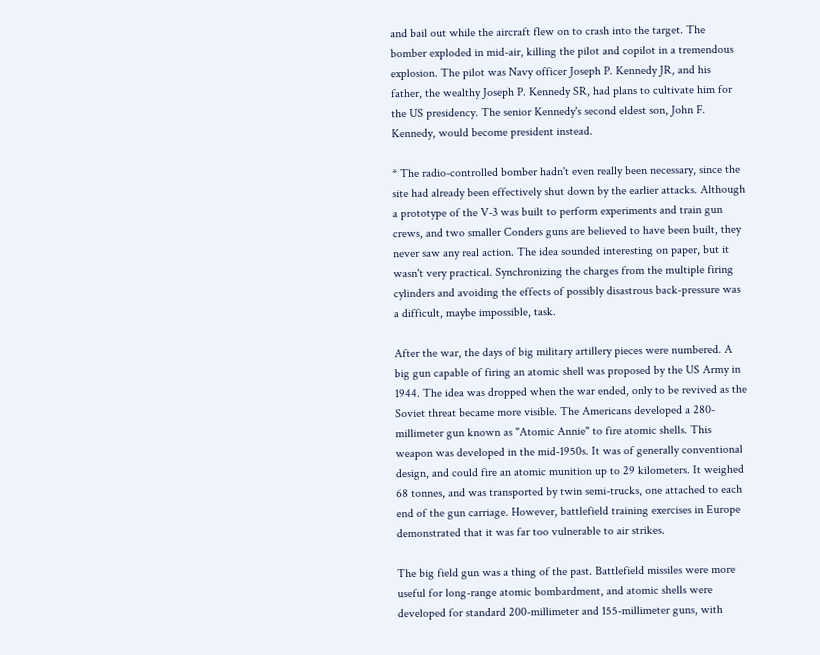and bail out while the aircraft flew on to crash into the target. The bomber exploded in mid-air, killing the pilot and copilot in a tremendous explosion. The pilot was Navy officer Joseph P. Kennedy JR, and his father, the wealthy Joseph P. Kennedy SR, had plans to cultivate him for the US presidency. The senior Kennedy's second eldest son, John F. Kennedy, would become president instead.

* The radio-controlled bomber hadn't even really been necessary, since the site had already been effectively shut down by the earlier attacks. Although a prototype of the V-3 was built to perform experiments and train gun crews, and two smaller Conders guns are believed to have been built, they never saw any real action. The idea sounded interesting on paper, but it wasn't very practical. Synchronizing the charges from the multiple firing cylinders and avoiding the effects of possibly disastrous back-pressure was a difficult, maybe impossible, task.

After the war, the days of big military artillery pieces were numbered. A big gun capable of firing an atomic shell was proposed by the US Army in 1944. The idea was dropped when the war ended, only to be revived as the Soviet threat became more visible. The Americans developed a 280-millimeter gun known as "Atomic Annie" to fire atomic shells. This weapon was developed in the mid-1950s. It was of generally conventional design, and could fire an atomic munition up to 29 kilometers. It weighed 68 tonnes, and was transported by twin semi-trucks, one attached to each end of the gun carriage. However, battlefield training exercises in Europe demonstrated that it was far too vulnerable to air strikes.

The big field gun was a thing of the past. Battlefield missiles were more useful for long-range atomic bombardment, and atomic shells were developed for standard 200-millimeter and 155-millimeter guns, with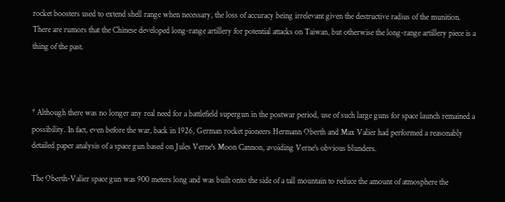rocket boosters used to extend shell range when necessary, the loss of accuracy being irrelevant given the destructive radius of the munition. There are rumors that the Chinese developed long-range artillery for potential attacks on Taiwan, but otherwise the long-range artillery piece is a thing of the past.



* Although there was no longer any real need for a battlefield supergun in the postwar period, use of such large guns for space launch remained a possibility. In fact, even before the war, back in 1926, German rocket pioneers Hermann Oberth and Max Valier had performed a reasonably detailed paper analysis of a space gun based on Jules Verne's Moon Cannon, avoiding Verne's obvious blunders.

The Oberth-Valier space gun was 900 meters long and was built onto the side of a tall mountain to reduce the amount of atmosphere the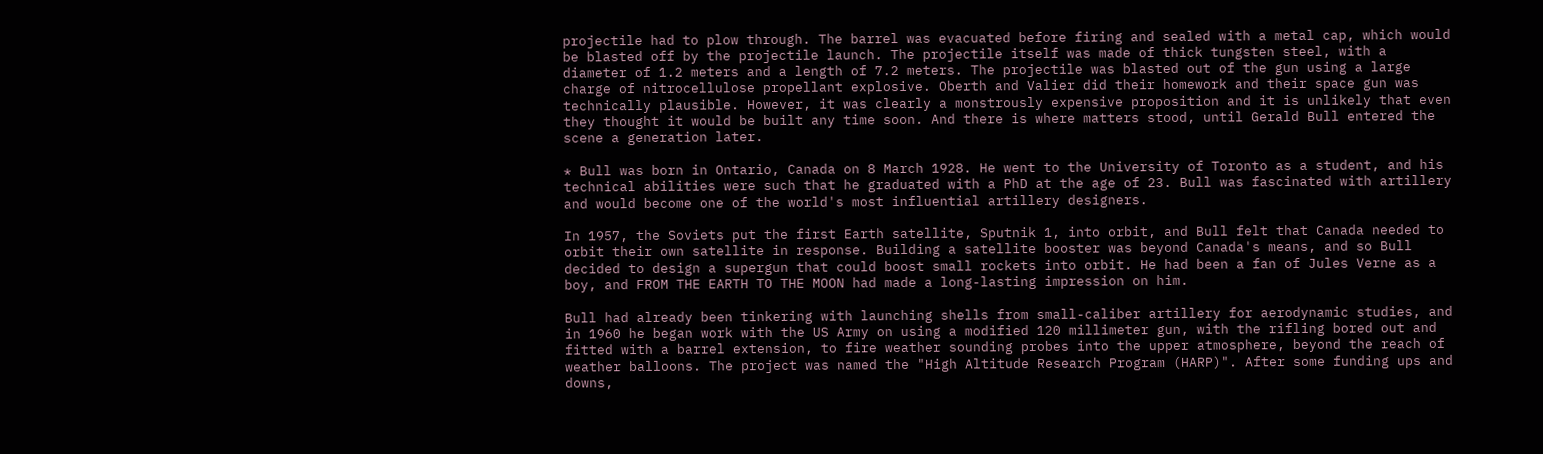projectile had to plow through. The barrel was evacuated before firing and sealed with a metal cap, which would be blasted off by the projectile launch. The projectile itself was made of thick tungsten steel, with a diameter of 1.2 meters and a length of 7.2 meters. The projectile was blasted out of the gun using a large charge of nitrocellulose propellant explosive. Oberth and Valier did their homework and their space gun was technically plausible. However, it was clearly a monstrously expensive proposition and it is unlikely that even they thought it would be built any time soon. And there is where matters stood, until Gerald Bull entered the scene a generation later.

* Bull was born in Ontario, Canada on 8 March 1928. He went to the University of Toronto as a student, and his technical abilities were such that he graduated with a PhD at the age of 23. Bull was fascinated with artillery and would become one of the world's most influential artillery designers.

In 1957, the Soviets put the first Earth satellite, Sputnik 1, into orbit, and Bull felt that Canada needed to orbit their own satellite in response. Building a satellite booster was beyond Canada's means, and so Bull decided to design a supergun that could boost small rockets into orbit. He had been a fan of Jules Verne as a boy, and FROM THE EARTH TO THE MOON had made a long-lasting impression on him.

Bull had already been tinkering with launching shells from small-caliber artillery for aerodynamic studies, and in 1960 he began work with the US Army on using a modified 120 millimeter gun, with the rifling bored out and fitted with a barrel extension, to fire weather sounding probes into the upper atmosphere, beyond the reach of weather balloons. The project was named the "High Altitude Research Program (HARP)". After some funding ups and downs,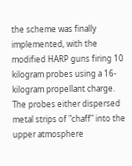the scheme was finally implemented, with the modified HARP guns firing 10 kilogram probes using a 16-kilogram propellant charge. The probes either dispersed metal strips of "chaff" into the upper atmosphere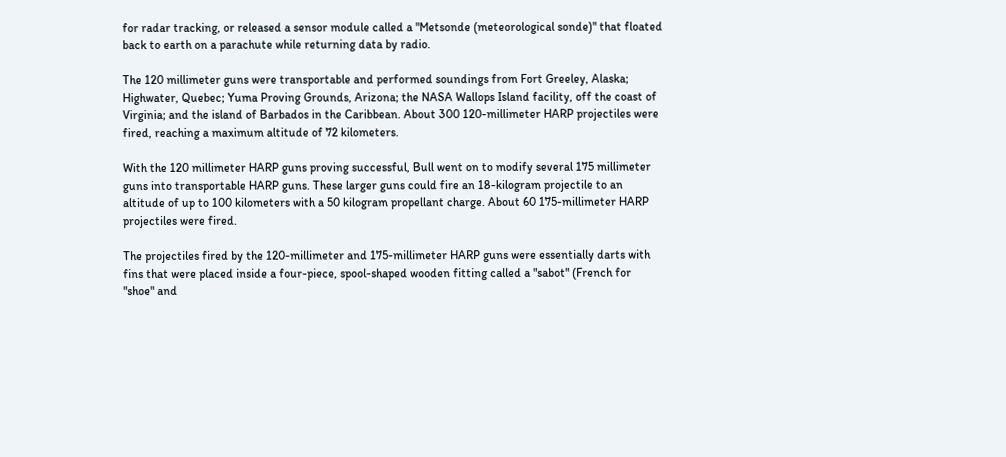for radar tracking, or released a sensor module called a "Metsonde (meteorological sonde)" that floated back to earth on a parachute while returning data by radio.

The 120 millimeter guns were transportable and performed soundings from Fort Greeley, Alaska; Highwater, Quebec; Yuma Proving Grounds, Arizona; the NASA Wallops Island facility, off the coast of Virginia; and the island of Barbados in the Caribbean. About 300 120-millimeter HARP projectiles were fired, reaching a maximum altitude of 72 kilometers.

With the 120 millimeter HARP guns proving successful, Bull went on to modify several 175 millimeter guns into transportable HARP guns. These larger guns could fire an 18-kilogram projectile to an altitude of up to 100 kilometers with a 50 kilogram propellant charge. About 60 175-millimeter HARP projectiles were fired.

The projectiles fired by the 120-millimeter and 175-millimeter HARP guns were essentially darts with fins that were placed inside a four-piece, spool-shaped wooden fitting called a "sabot" (French for "shoe" and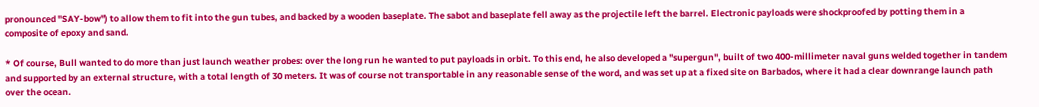pronounced "SAY-bow") to allow them to fit into the gun tubes, and backed by a wooden baseplate. The sabot and baseplate fell away as the projectile left the barrel. Electronic payloads were shockproofed by potting them in a composite of epoxy and sand.

* Of course, Bull wanted to do more than just launch weather probes: over the long run he wanted to put payloads in orbit. To this end, he also developed a "supergun", built of two 400-millimeter naval guns welded together in tandem and supported by an external structure, with a total length of 30 meters. It was of course not transportable in any reasonable sense of the word, and was set up at a fixed site on Barbados, where it had a clear downrange launch path over the ocean.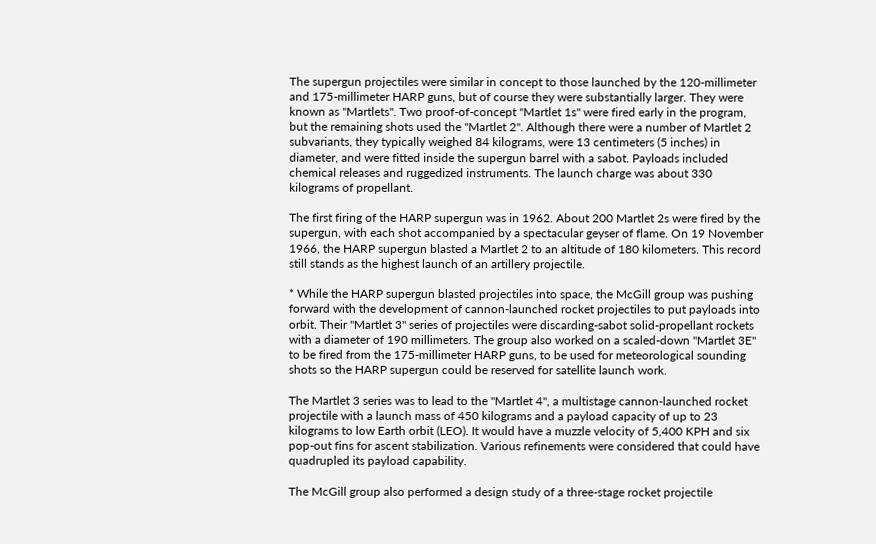The supergun projectiles were similar in concept to those launched by the 120-millimeter and 175-millimeter HARP guns, but of course they were substantially larger. They were known as "Martlets". Two proof-of-concept "Martlet 1s" were fired early in the program, but the remaining shots used the "Martlet 2". Although there were a number of Martlet 2 subvariants, they typically weighed 84 kilograms, were 13 centimeters (5 inches) in diameter, and were fitted inside the supergun barrel with a sabot. Payloads included chemical releases and ruggedized instruments. The launch charge was about 330 kilograms of propellant.

The first firing of the HARP supergun was in 1962. About 200 Martlet 2s were fired by the supergun, with each shot accompanied by a spectacular geyser of flame. On 19 November 1966, the HARP supergun blasted a Martlet 2 to an altitude of 180 kilometers. This record still stands as the highest launch of an artillery projectile.

* While the HARP supergun blasted projectiles into space, the McGill group was pushing forward with the development of cannon-launched rocket projectiles to put payloads into orbit. Their "Martlet 3" series of projectiles were discarding-sabot solid-propellant rockets with a diameter of 190 millimeters. The group also worked on a scaled-down "Martlet 3E" to be fired from the 175-millimeter HARP guns, to be used for meteorological sounding shots so the HARP supergun could be reserved for satellite launch work.

The Martlet 3 series was to lead to the "Martlet 4", a multistage cannon-launched rocket projectile with a launch mass of 450 kilograms and a payload capacity of up to 23 kilograms to low Earth orbit (LEO). It would have a muzzle velocity of 5,400 KPH and six pop-out fins for ascent stabilization. Various refinements were considered that could have quadrupled its payload capability.

The McGill group also performed a design study of a three-stage rocket projectile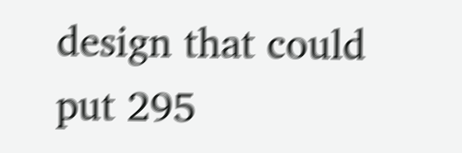design that could put 295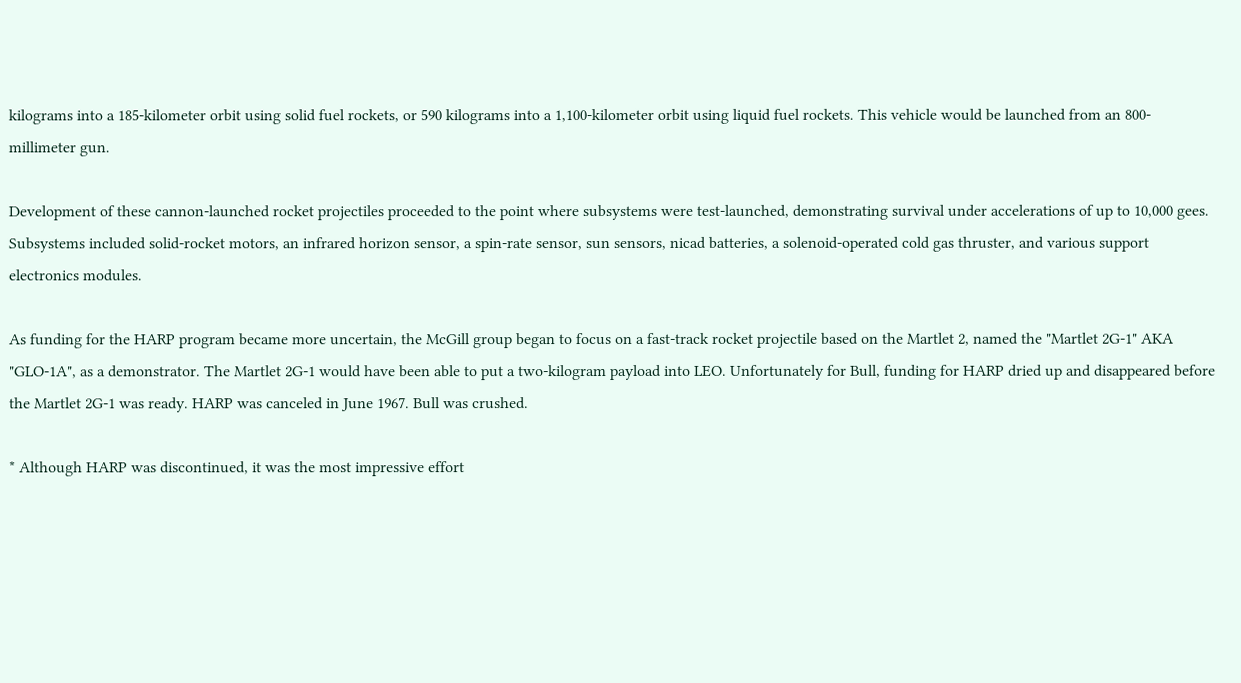kilograms into a 185-kilometer orbit using solid fuel rockets, or 590 kilograms into a 1,100-kilometer orbit using liquid fuel rockets. This vehicle would be launched from an 800-millimeter gun.

Development of these cannon-launched rocket projectiles proceeded to the point where subsystems were test-launched, demonstrating survival under accelerations of up to 10,000 gees. Subsystems included solid-rocket motors, an infrared horizon sensor, a spin-rate sensor, sun sensors, nicad batteries, a solenoid-operated cold gas thruster, and various support electronics modules.

As funding for the HARP program became more uncertain, the McGill group began to focus on a fast-track rocket projectile based on the Martlet 2, named the "Martlet 2G-1" AKA "GLO-1A", as a demonstrator. The Martlet 2G-1 would have been able to put a two-kilogram payload into LEO. Unfortunately for Bull, funding for HARP dried up and disappeared before the Martlet 2G-1 was ready. HARP was canceled in June 1967. Bull was crushed.

* Although HARP was discontinued, it was the most impressive effort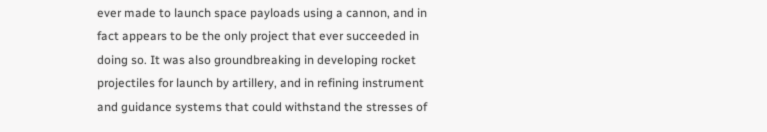ever made to launch space payloads using a cannon, and in fact appears to be the only project that ever succeeded in doing so. It was also groundbreaking in developing rocket projectiles for launch by artillery, and in refining instrument and guidance systems that could withstand the stresses of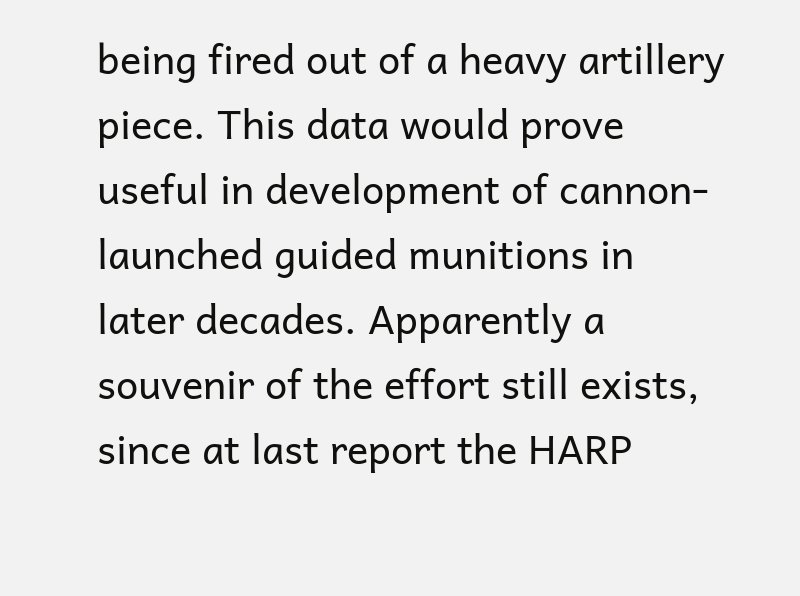being fired out of a heavy artillery piece. This data would prove useful in development of cannon-launched guided munitions in later decades. Apparently a souvenir of the effort still exists, since at last report the HARP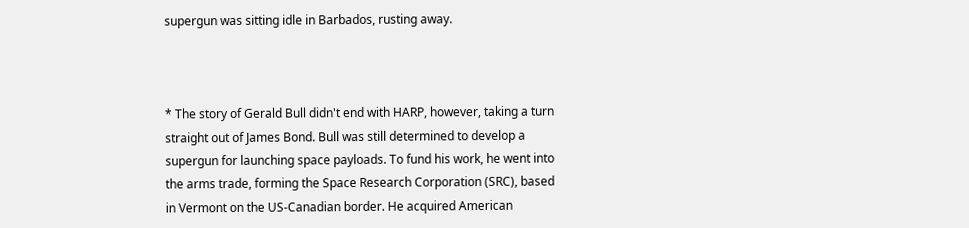supergun was sitting idle in Barbados, rusting away.



* The story of Gerald Bull didn't end with HARP, however, taking a turn straight out of James Bond. Bull was still determined to develop a supergun for launching space payloads. To fund his work, he went into the arms trade, forming the Space Research Corporation (SRC), based in Vermont on the US-Canadian border. He acquired American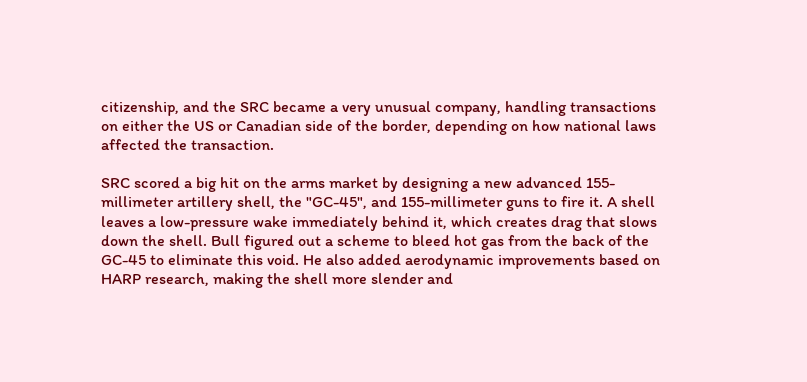citizenship, and the SRC became a very unusual company, handling transactions on either the US or Canadian side of the border, depending on how national laws affected the transaction.

SRC scored a big hit on the arms market by designing a new advanced 155-millimeter artillery shell, the "GC-45", and 155-millimeter guns to fire it. A shell leaves a low-pressure wake immediately behind it, which creates drag that slows down the shell. Bull figured out a scheme to bleed hot gas from the back of the GC-45 to eliminate this void. He also added aerodynamic improvements based on HARP research, making the shell more slender and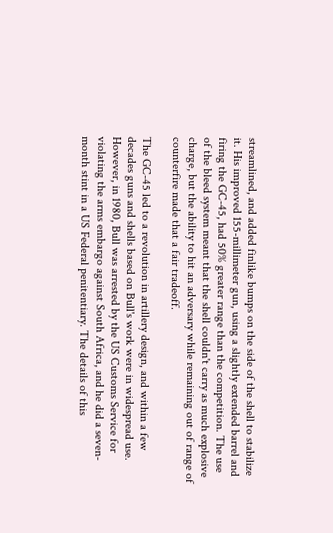streamlined, and added finlike bumps on the side of the shell to stabilize it. His improved 155-millimeter gun, using a slightly extended barrel and firing the GC-45, had 50% greater range than the competition. The use of the bleed system meant that the shell couldn't carry as much explosive charge, but the ability to hit an adversary while remaining out of range of counterfire made that a fair tradeoff.

The GC-45 led to a revolution in artillery design, and within a few decades guns and shells based on Bull's work were in widespread use. However, in 1980, Bull was arrested by the US Customs Service for violating the arms embargo against South Africa, and he did a seven-month stint in a US Federal penitentiary. The details of this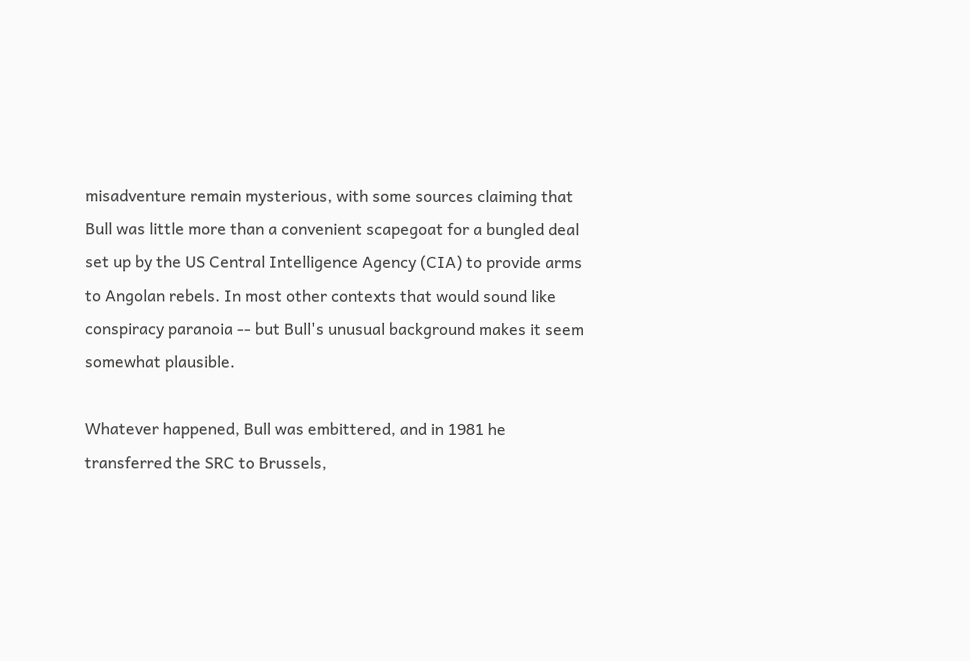misadventure remain mysterious, with some sources claiming that Bull was little more than a convenient scapegoat for a bungled deal set up by the US Central Intelligence Agency (CIA) to provide arms to Angolan rebels. In most other contexts that would sound like conspiracy paranoia -- but Bull's unusual background makes it seem somewhat plausible.

Whatever happened, Bull was embittered, and in 1981 he transferred the SRC to Brussels,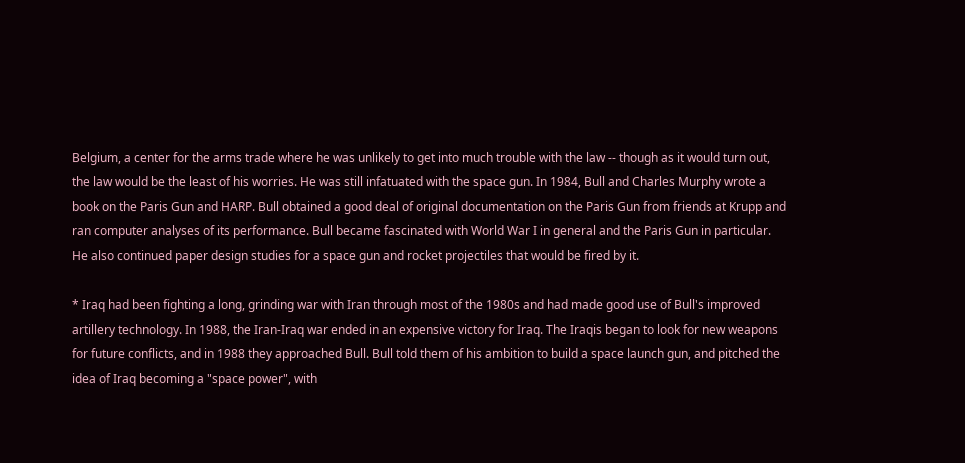Belgium, a center for the arms trade where he was unlikely to get into much trouble with the law -- though as it would turn out, the law would be the least of his worries. He was still infatuated with the space gun. In 1984, Bull and Charles Murphy wrote a book on the Paris Gun and HARP. Bull obtained a good deal of original documentation on the Paris Gun from friends at Krupp and ran computer analyses of its performance. Bull became fascinated with World War I in general and the Paris Gun in particular. He also continued paper design studies for a space gun and rocket projectiles that would be fired by it.

* Iraq had been fighting a long, grinding war with Iran through most of the 1980s and had made good use of Bull's improved artillery technology. In 1988, the Iran-Iraq war ended in an expensive victory for Iraq. The Iraqis began to look for new weapons for future conflicts, and in 1988 they approached Bull. Bull told them of his ambition to build a space launch gun, and pitched the idea of Iraq becoming a "space power", with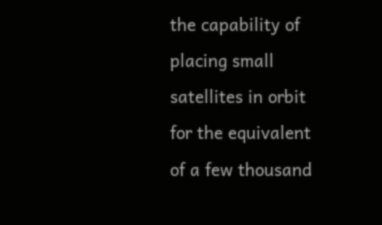the capability of placing small satellites in orbit for the equivalent of a few thousand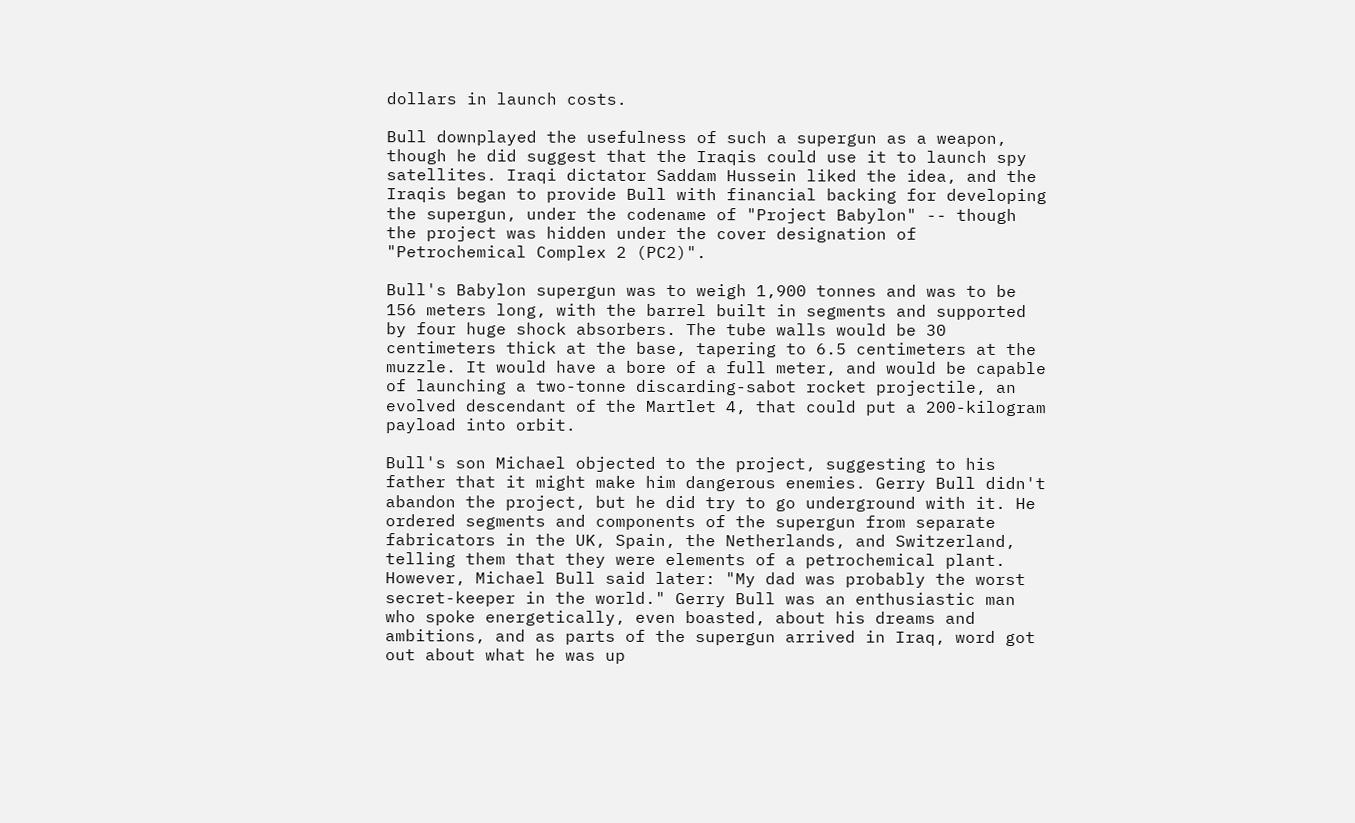dollars in launch costs.

Bull downplayed the usefulness of such a supergun as a weapon, though he did suggest that the Iraqis could use it to launch spy satellites. Iraqi dictator Saddam Hussein liked the idea, and the Iraqis began to provide Bull with financial backing for developing the supergun, under the codename of "Project Babylon" -- though the project was hidden under the cover designation of "Petrochemical Complex 2 (PC2)".

Bull's Babylon supergun was to weigh 1,900 tonnes and was to be 156 meters long, with the barrel built in segments and supported by four huge shock absorbers. The tube walls would be 30 centimeters thick at the base, tapering to 6.5 centimeters at the muzzle. It would have a bore of a full meter, and would be capable of launching a two-tonne discarding-sabot rocket projectile, an evolved descendant of the Martlet 4, that could put a 200-kilogram payload into orbit.

Bull's son Michael objected to the project, suggesting to his father that it might make him dangerous enemies. Gerry Bull didn't abandon the project, but he did try to go underground with it. He ordered segments and components of the supergun from separate fabricators in the UK, Spain, the Netherlands, and Switzerland, telling them that they were elements of a petrochemical plant. However, Michael Bull said later: "My dad was probably the worst secret-keeper in the world." Gerry Bull was an enthusiastic man who spoke energetically, even boasted, about his dreams and ambitions, and as parts of the supergun arrived in Iraq, word got out about what he was up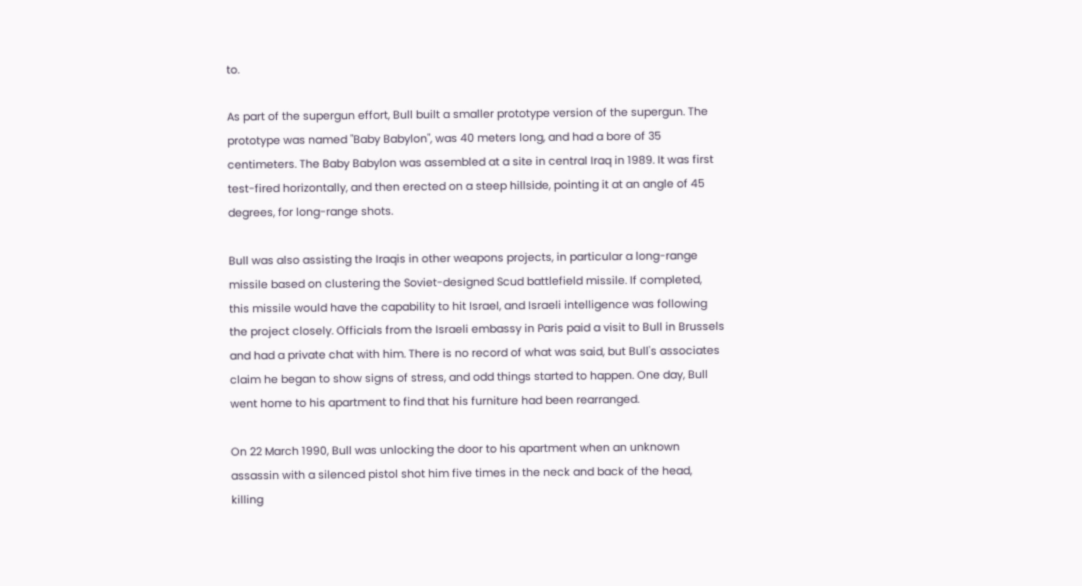to.

As part of the supergun effort, Bull built a smaller prototype version of the supergun. The prototype was named "Baby Babylon", was 40 meters long, and had a bore of 35 centimeters. The Baby Babylon was assembled at a site in central Iraq in 1989. It was first test-fired horizontally, and then erected on a steep hillside, pointing it at an angle of 45 degrees, for long-range shots.

Bull was also assisting the Iraqis in other weapons projects, in particular a long-range missile based on clustering the Soviet-designed Scud battlefield missile. If completed, this missile would have the capability to hit Israel, and Israeli intelligence was following the project closely. Officials from the Israeli embassy in Paris paid a visit to Bull in Brussels and had a private chat with him. There is no record of what was said, but Bull's associates claim he began to show signs of stress, and odd things started to happen. One day, Bull went home to his apartment to find that his furniture had been rearranged.

On 22 March 1990, Bull was unlocking the door to his apartment when an unknown assassin with a silenced pistol shot him five times in the neck and back of the head, killing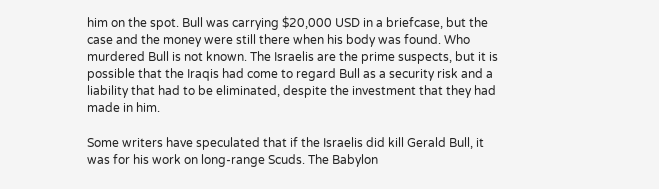him on the spot. Bull was carrying $20,000 USD in a briefcase, but the case and the money were still there when his body was found. Who murdered Bull is not known. The Israelis are the prime suspects, but it is possible that the Iraqis had come to regard Bull as a security risk and a liability that had to be eliminated, despite the investment that they had made in him.

Some writers have speculated that if the Israelis did kill Gerald Bull, it was for his work on long-range Scuds. The Babylon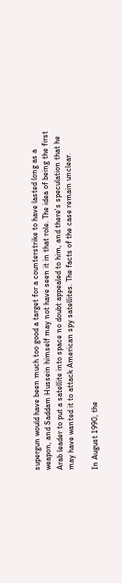supergun would have been much too good a target for a counterstrike to have lasted long as a weapon, and Saddam Hussein himself may not have seen it in that role. The idea of being the first Arab leader to put a satellite into space no doubt appealed to him, and there's speculation that he may have wanted it to attack American spy satellites. The facts of the case remain unclear.

In August 1990, the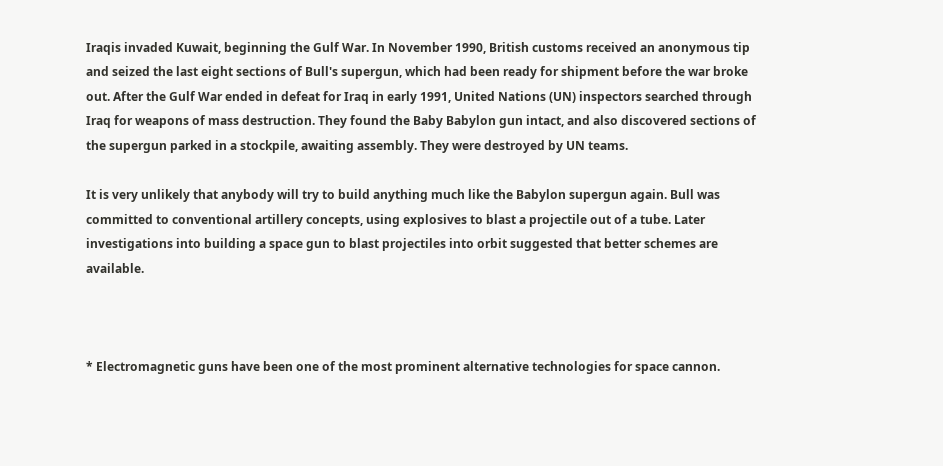Iraqis invaded Kuwait, beginning the Gulf War. In November 1990, British customs received an anonymous tip and seized the last eight sections of Bull's supergun, which had been ready for shipment before the war broke out. After the Gulf War ended in defeat for Iraq in early 1991, United Nations (UN) inspectors searched through Iraq for weapons of mass destruction. They found the Baby Babylon gun intact, and also discovered sections of the supergun parked in a stockpile, awaiting assembly. They were destroyed by UN teams.

It is very unlikely that anybody will try to build anything much like the Babylon supergun again. Bull was committed to conventional artillery concepts, using explosives to blast a projectile out of a tube. Later investigations into building a space gun to blast projectiles into orbit suggested that better schemes are available.



* Electromagnetic guns have been one of the most prominent alternative technologies for space cannon.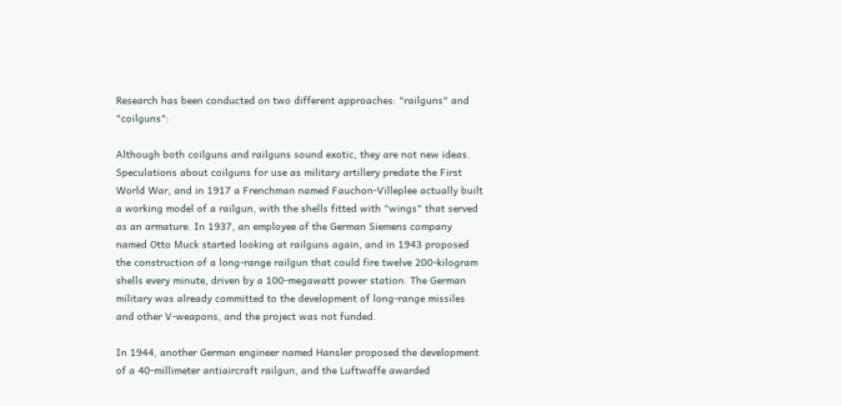Research has been conducted on two different approaches: "railguns" and "coilguns":

Although both coilguns and railguns sound exotic, they are not new ideas. Speculations about coilguns for use as military artillery predate the First World War, and in 1917 a Frenchman named Fauchon-Villeplee actually built a working model of a railgun, with the shells fitted with "wings" that served as an armature. In 1937, an employee of the German Siemens company named Otto Muck started looking at railguns again, and in 1943 proposed the construction of a long-range railgun that could fire twelve 200-kilogram shells every minute, driven by a 100-megawatt power station. The German military was already committed to the development of long-range missiles and other V-weapons, and the project was not funded.

In 1944, another German engineer named Hansler proposed the development of a 40-millimeter antiaircraft railgun, and the Luftwaffe awarded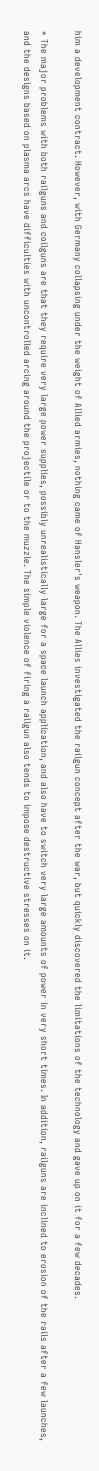him a development contract. However, with Germany collapsing under the weight of Allied armies, nothing came of Hansler's weapon. The Allies investigated the railgun concept after the war, but quickly discovered the limitations of the technology and gave up on it for a few decades.

* The major problems with both railguns and coilguns are that they require very large power supplies, possibly unrealistically large for a space launch application, and also have to switch very large amounts of power in very short times. In addition, railguns are inclined to erosion of the rails after a few launches, and the designs based on plasma arcs have difficulties with uncontrolled arcing around the projectile or to the muzzle. The simple violence of firing a railgun also tends to impose destructive stresses on it.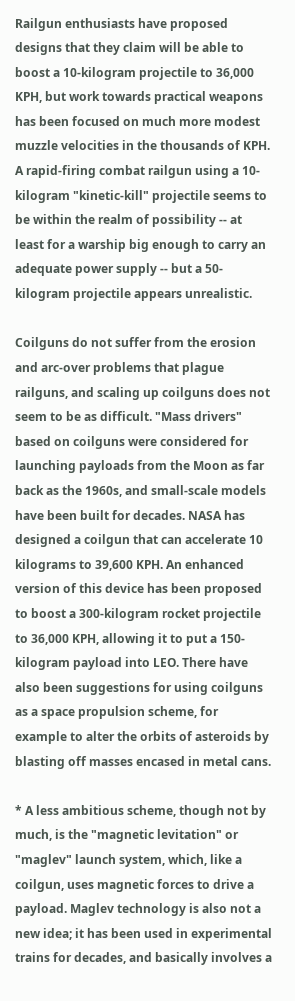Railgun enthusiasts have proposed designs that they claim will be able to boost a 10-kilogram projectile to 36,000 KPH, but work towards practical weapons has been focused on much more modest muzzle velocities in the thousands of KPH. A rapid-firing combat railgun using a 10-kilogram "kinetic-kill" projectile seems to be within the realm of possibility -- at least for a warship big enough to carry an adequate power supply -- but a 50-kilogram projectile appears unrealistic.

Coilguns do not suffer from the erosion and arc-over problems that plague railguns, and scaling up coilguns does not seem to be as difficult. "Mass drivers" based on coilguns were considered for launching payloads from the Moon as far back as the 1960s, and small-scale models have been built for decades. NASA has designed a coilgun that can accelerate 10 kilograms to 39,600 KPH. An enhanced version of this device has been proposed to boost a 300-kilogram rocket projectile to 36,000 KPH, allowing it to put a 150-kilogram payload into LEO. There have also been suggestions for using coilguns as a space propulsion scheme, for example to alter the orbits of asteroids by blasting off masses encased in metal cans.

* A less ambitious scheme, though not by much, is the "magnetic levitation" or "maglev" launch system, which, like a coilgun, uses magnetic forces to drive a payload. Maglev technology is also not a new idea; it has been used in experimental trains for decades, and basically involves a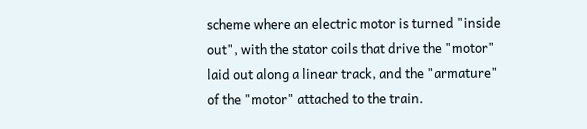scheme where an electric motor is turned "inside out", with the stator coils that drive the "motor" laid out along a linear track, and the "armature" of the "motor" attached to the train.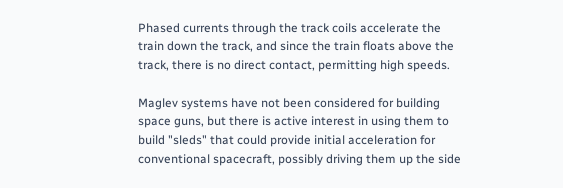Phased currents through the track coils accelerate the train down the track, and since the train floats above the track, there is no direct contact, permitting high speeds.

Maglev systems have not been considered for building space guns, but there is active interest in using them to build "sleds" that could provide initial acceleration for conventional spacecraft, possibly driving them up the side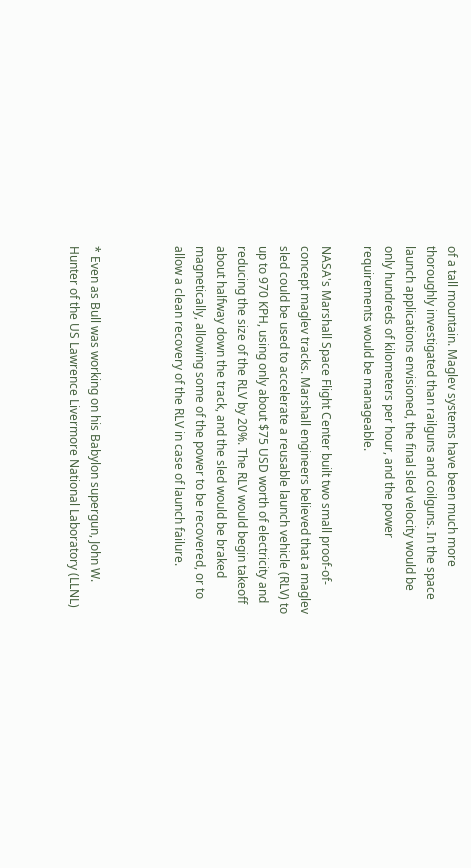of a tall mountain. Maglev systems have been much more thoroughly investigated than railguns and coilguns. In the space launch applications envisioned, the final sled velocity would be only hundreds of kilometers per hour, and the power requirements would be manageable.

NASA's Marshall Space Flight Center built two small proof-of-concept maglev tracks. Marshall engineers believed that a maglev sled could be used to accelerate a reusable launch vehicle (RLV) to up to 970 KPH, using only about $75 USD worth of electricity and reducing the size of the RLV by 20%. The RLV would begin takeoff about halfway down the track, and the sled would be braked magnetically, allowing some of the power to be recovered, or to allow a clean recovery of the RLV in case of launch failure.



* Even as Bull was working on his Babylon supergun, John W. Hunter of the US Lawrence Livermore National Laboratory (LLNL)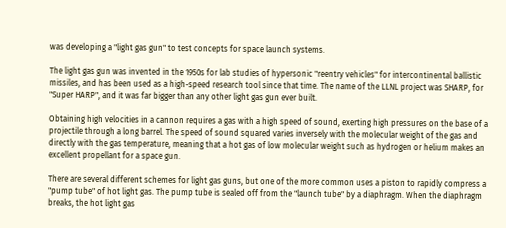was developing a "light gas gun" to test concepts for space launch systems.

The light gas gun was invented in the 1950s for lab studies of hypersonic "reentry vehicles" for intercontinental ballistic missiles, and has been used as a high-speed research tool since that time. The name of the LLNL project was SHARP, for "Super HARP", and it was far bigger than any other light gas gun ever built.

Obtaining high velocities in a cannon requires a gas with a high speed of sound, exerting high pressures on the base of a projectile through a long barrel. The speed of sound squared varies inversely with the molecular weight of the gas and directly with the gas temperature, meaning that a hot gas of low molecular weight such as hydrogen or helium makes an excellent propellant for a space gun.

There are several different schemes for light gas guns, but one of the more common uses a piston to rapidly compress a "pump tube" of hot light gas. The pump tube is sealed off from the "launch tube" by a diaphragm. When the diaphragm breaks, the hot light gas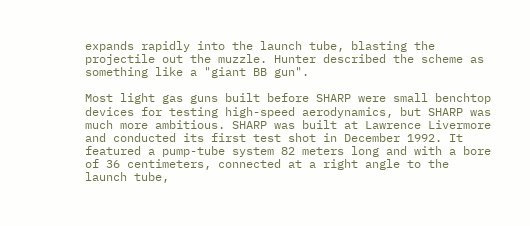expands rapidly into the launch tube, blasting the projectile out the muzzle. Hunter described the scheme as something like a "giant BB gun".

Most light gas guns built before SHARP were small benchtop devices for testing high-speed aerodynamics, but SHARP was much more ambitious. SHARP was built at Lawrence Livermore and conducted its first test shot in December 1992. It featured a pump-tube system 82 meters long and with a bore of 36 centimeters, connected at a right angle to the launch tube,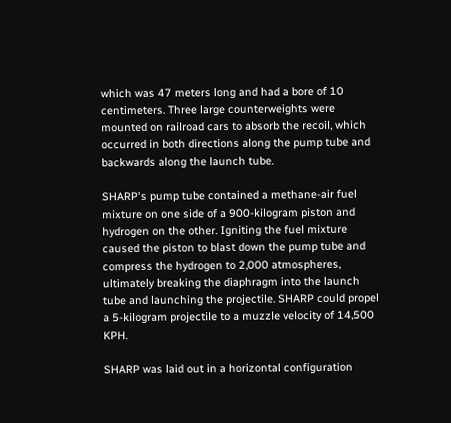which was 47 meters long and had a bore of 10 centimeters. Three large counterweights were mounted on railroad cars to absorb the recoil, which occurred in both directions along the pump tube and backwards along the launch tube.

SHARP's pump tube contained a methane-air fuel mixture on one side of a 900-kilogram piston and hydrogen on the other. Igniting the fuel mixture caused the piston to blast down the pump tube and compress the hydrogen to 2,000 atmospheres, ultimately breaking the diaphragm into the launch tube and launching the projectile. SHARP could propel a 5-kilogram projectile to a muzzle velocity of 14,500 KPH.

SHARP was laid out in a horizontal configuration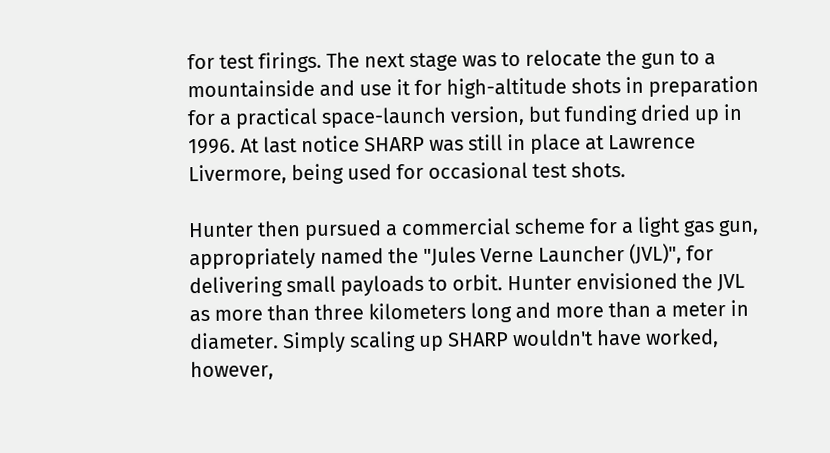for test firings. The next stage was to relocate the gun to a mountainside and use it for high-altitude shots in preparation for a practical space-launch version, but funding dried up in 1996. At last notice SHARP was still in place at Lawrence Livermore, being used for occasional test shots.

Hunter then pursued a commercial scheme for a light gas gun, appropriately named the "Jules Verne Launcher (JVL)", for delivering small payloads to orbit. Hunter envisioned the JVL as more than three kilometers long and more than a meter in diameter. Simply scaling up SHARP wouldn't have worked, however,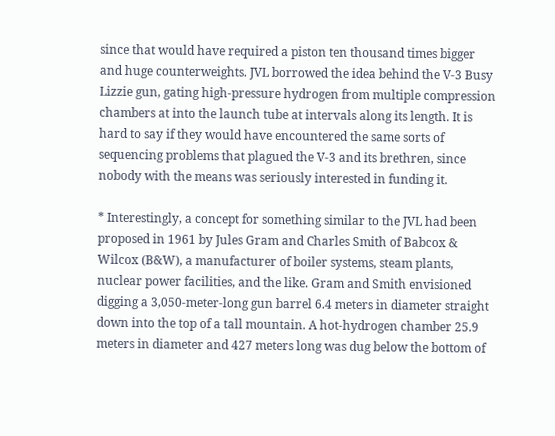since that would have required a piston ten thousand times bigger and huge counterweights. JVL borrowed the idea behind the V-3 Busy Lizzie gun, gating high-pressure hydrogen from multiple compression chambers at into the launch tube at intervals along its length. It is hard to say if they would have encountered the same sorts of sequencing problems that plagued the V-3 and its brethren, since nobody with the means was seriously interested in funding it.

* Interestingly, a concept for something similar to the JVL had been proposed in 1961 by Jules Gram and Charles Smith of Babcox & Wilcox (B&W), a manufacturer of boiler systems, steam plants, nuclear power facilities, and the like. Gram and Smith envisioned digging a 3,050-meter-long gun barrel 6.4 meters in diameter straight down into the top of a tall mountain. A hot-hydrogen chamber 25.9 meters in diameter and 427 meters long was dug below the bottom of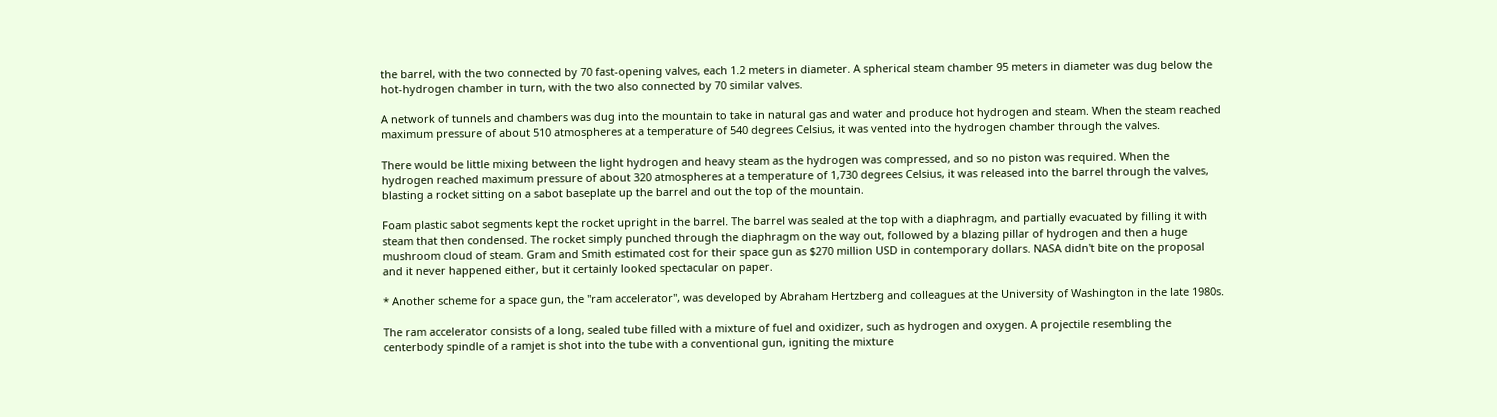the barrel, with the two connected by 70 fast-opening valves, each 1.2 meters in diameter. A spherical steam chamber 95 meters in diameter was dug below the hot-hydrogen chamber in turn, with the two also connected by 70 similar valves.

A network of tunnels and chambers was dug into the mountain to take in natural gas and water and produce hot hydrogen and steam. When the steam reached maximum pressure of about 510 atmospheres at a temperature of 540 degrees Celsius, it was vented into the hydrogen chamber through the valves.

There would be little mixing between the light hydrogen and heavy steam as the hydrogen was compressed, and so no piston was required. When the hydrogen reached maximum pressure of about 320 atmospheres at a temperature of 1,730 degrees Celsius, it was released into the barrel through the valves, blasting a rocket sitting on a sabot baseplate up the barrel and out the top of the mountain.

Foam plastic sabot segments kept the rocket upright in the barrel. The barrel was sealed at the top with a diaphragm, and partially evacuated by filling it with steam that then condensed. The rocket simply punched through the diaphragm on the way out, followed by a blazing pillar of hydrogen and then a huge mushroom cloud of steam. Gram and Smith estimated cost for their space gun as $270 million USD in contemporary dollars. NASA didn't bite on the proposal and it never happened either, but it certainly looked spectacular on paper.

* Another scheme for a space gun, the "ram accelerator", was developed by Abraham Hertzberg and colleagues at the University of Washington in the late 1980s.

The ram accelerator consists of a long, sealed tube filled with a mixture of fuel and oxidizer, such as hydrogen and oxygen. A projectile resembling the centerbody spindle of a ramjet is shot into the tube with a conventional gun, igniting the mixture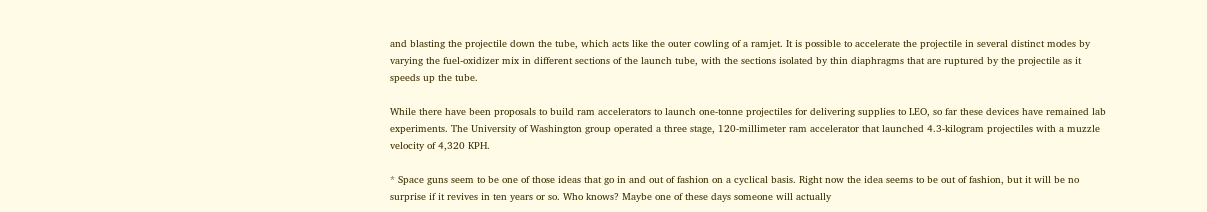and blasting the projectile down the tube, which acts like the outer cowling of a ramjet. It is possible to accelerate the projectile in several distinct modes by varying the fuel-oxidizer mix in different sections of the launch tube, with the sections isolated by thin diaphragms that are ruptured by the projectile as it speeds up the tube.

While there have been proposals to build ram accelerators to launch one-tonne projectiles for delivering supplies to LEO, so far these devices have remained lab experiments. The University of Washington group operated a three stage, 120-millimeter ram accelerator that launched 4.3-kilogram projectiles with a muzzle velocity of 4,320 KPH.

* Space guns seem to be one of those ideas that go in and out of fashion on a cyclical basis. Right now the idea seems to be out of fashion, but it will be no surprise if it revives in ten years or so. Who knows? Maybe one of these days someone will actually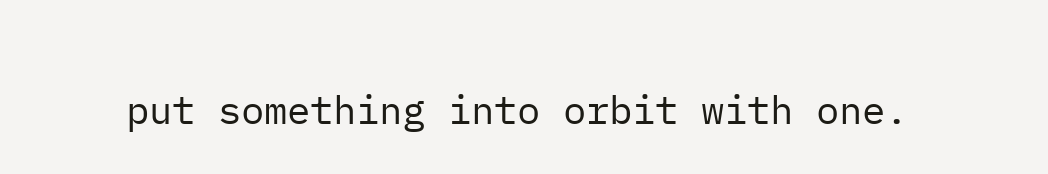put something into orbit with one.